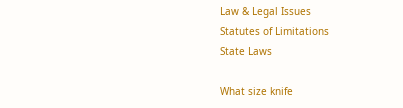Law & Legal Issues
Statutes of Limitations
State Laws

What size knife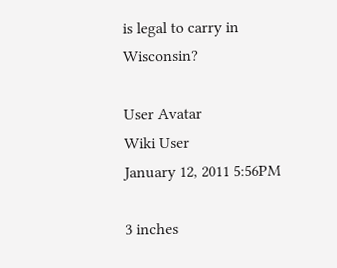is legal to carry in Wisconsin?

User Avatar
Wiki User
January 12, 2011 5:56PM

3 inches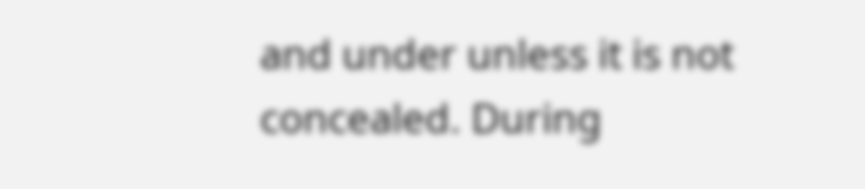and under unless it is not concealed. During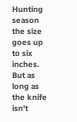Hunting season the size goes up to six inches. But as long as the knife isn't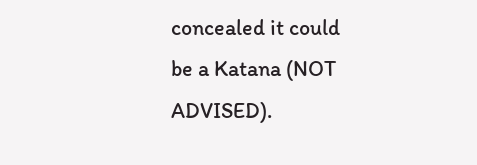concealed it could be a Katana (NOT ADVISED).